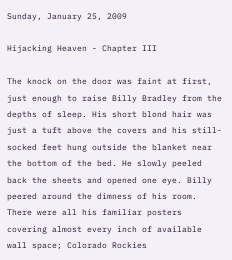Sunday, January 25, 2009

Hijacking Heaven - Chapter III

The knock on the door was faint at first, just enough to raise Billy Bradley from the depths of sleep. His short blond hair was just a tuft above the covers and his still-socked feet hung outside the blanket near the bottom of the bed. He slowly peeled back the sheets and opened one eye. Billy peered around the dimness of his room. There were all his familiar posters covering almost every inch of available wall space; Colorado Rockies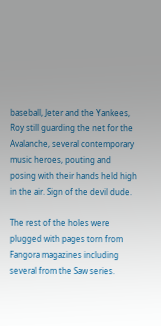baseball, Jeter and the Yankees, Roy still guarding the net for the Avalanche, several contemporary music heroes, pouting and posing with their hands held high in the air. Sign of the devil dude.

The rest of the holes were plugged with pages torn from Fangora magazines including several from the Saw series.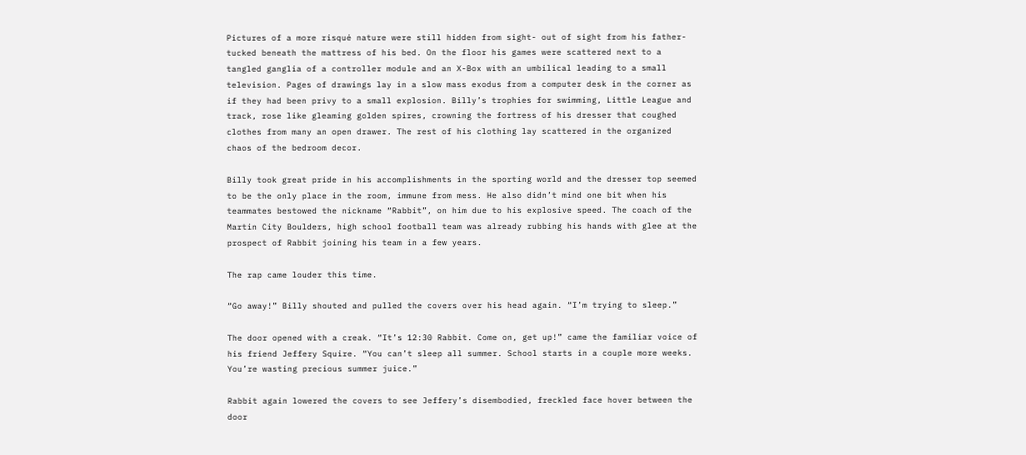Pictures of a more risqué nature were still hidden from sight- out of sight from his father- tucked beneath the mattress of his bed. On the floor his games were scattered next to a tangled ganglia of a controller module and an X-Box with an umbilical leading to a small television. Pages of drawings lay in a slow mass exodus from a computer desk in the corner as if they had been privy to a small explosion. Billy’s trophies for swimming, Little League and track, rose like gleaming golden spires, crowning the fortress of his dresser that coughed clothes from many an open drawer. The rest of his clothing lay scattered in the organized chaos of the bedroom decor.

Billy took great pride in his accomplishments in the sporting world and the dresser top seemed to be the only place in the room, immune from mess. He also didn’t mind one bit when his teammates bestowed the nickname “Rabbit”, on him due to his explosive speed. The coach of the Martin City Boulders, high school football team was already rubbing his hands with glee at the prospect of Rabbit joining his team in a few years.

The rap came louder this time.

“Go away!” Billy shouted and pulled the covers over his head again. “I’m trying to sleep.”

The door opened with a creak. “It’s 12:30 Rabbit. Come on, get up!” came the familiar voice of his friend Jeffery Squire. “You can’t sleep all summer. School starts in a couple more weeks. You’re wasting precious summer juice.”

Rabbit again lowered the covers to see Jeffery’s disembodied, freckled face hover between the door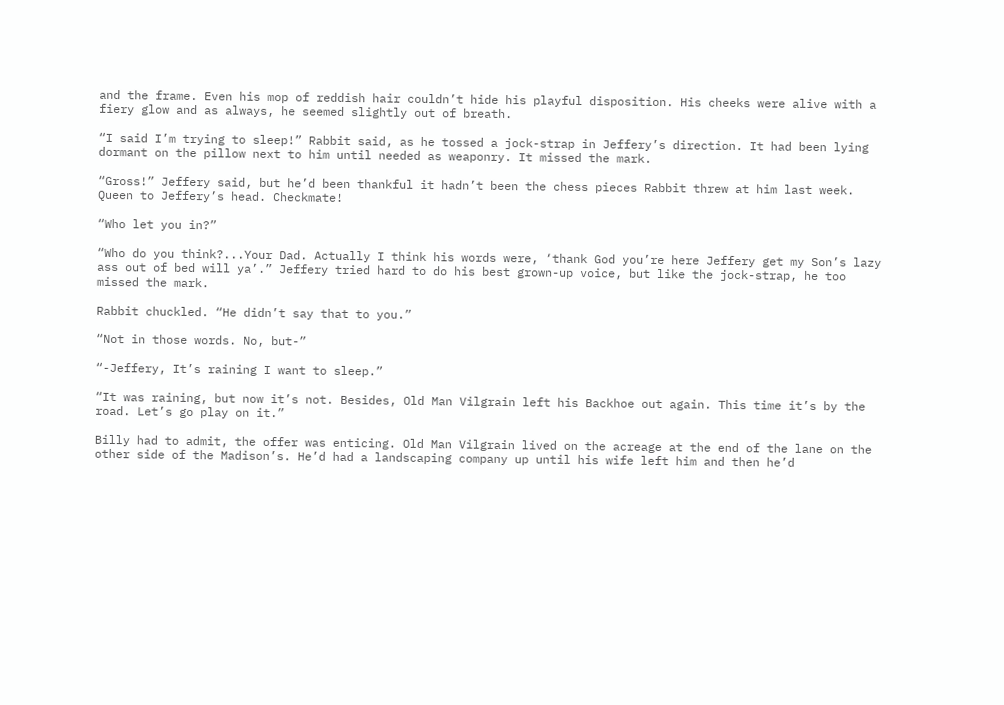and the frame. Even his mop of reddish hair couldn’t hide his playful disposition. His cheeks were alive with a fiery glow and as always, he seemed slightly out of breath.

“I said I’m trying to sleep!” Rabbit said, as he tossed a jock-strap in Jeffery’s direction. It had been lying dormant on the pillow next to him until needed as weaponry. It missed the mark.

“Gross!” Jeffery said, but he’d been thankful it hadn’t been the chess pieces Rabbit threw at him last week. Queen to Jeffery’s head. Checkmate!

“Who let you in?”

“Who do you think?...Your Dad. Actually I think his words were, ‘thank God you’re here Jeffery get my Son’s lazy ass out of bed will ya’.” Jeffery tried hard to do his best grown-up voice, but like the jock-strap, he too missed the mark.

Rabbit chuckled. “He didn’t say that to you.”

“Not in those words. No, but-”

“-Jeffery, It’s raining I want to sleep.”

“It was raining, but now it’s not. Besides, Old Man Vilgrain left his Backhoe out again. This time it’s by the road. Let’s go play on it.”

Billy had to admit, the offer was enticing. Old Man Vilgrain lived on the acreage at the end of the lane on the other side of the Madison’s. He’d had a landscaping company up until his wife left him and then he’d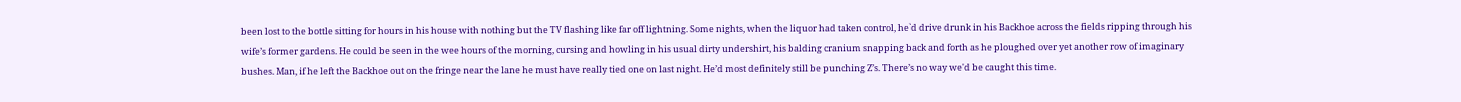been lost to the bottle sitting for hours in his house with nothing but the TV flashing like far off lightning. Some nights, when the liquor had taken control, he`d drive drunk in his Backhoe across the fields ripping through his wife’s former gardens. He could be seen in the wee hours of the morning, cursing and howling in his usual dirty undershirt, his balding cranium snapping back and forth as he ploughed over yet another row of imaginary bushes. Man, if he left the Backhoe out on the fringe near the lane he must have really tied one on last night. He’d most definitely still be punching Z’s. There’s no way we'd be caught this time.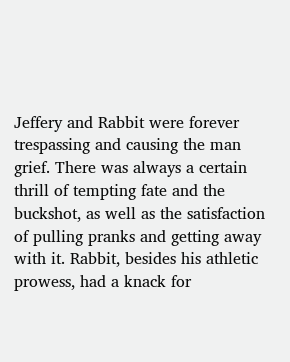Jeffery and Rabbit were forever trespassing and causing the man grief. There was always a certain thrill of tempting fate and the buckshot, as well as the satisfaction of pulling pranks and getting away with it. Rabbit, besides his athletic prowess, had a knack for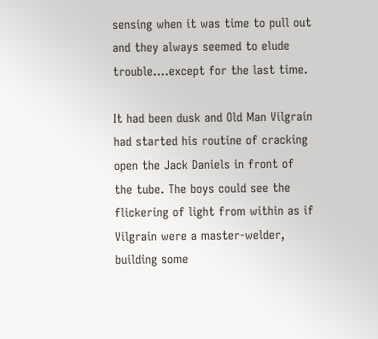sensing when it was time to pull out and they always seemed to elude trouble....except for the last time.

It had been dusk and Old Man Vilgrain had started his routine of cracking open the Jack Daniels in front of the tube. The boys could see the flickering of light from within as if Vilgrain were a master-welder, building some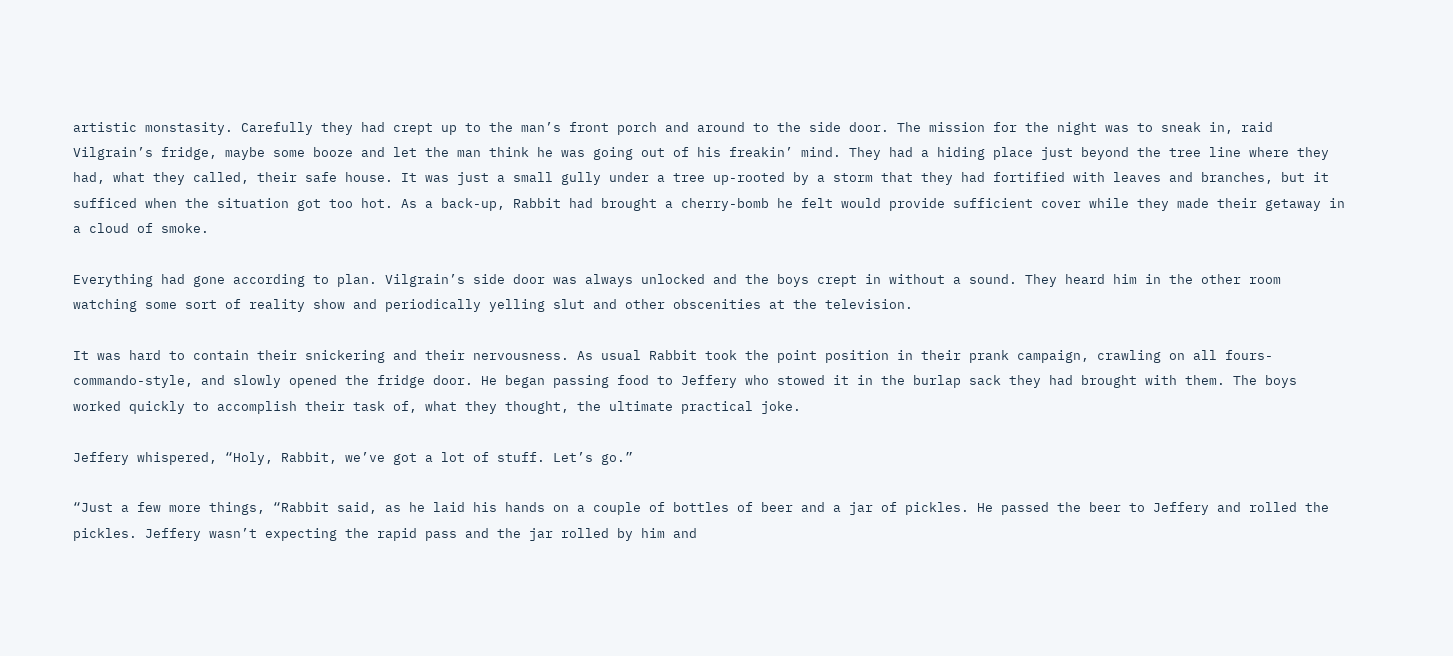artistic monstasity. Carefully they had crept up to the man’s front porch and around to the side door. The mission for the night was to sneak in, raid Vilgrain’s fridge, maybe some booze and let the man think he was going out of his freakin’ mind. They had a hiding place just beyond the tree line where they had, what they called, their safe house. It was just a small gully under a tree up-rooted by a storm that they had fortified with leaves and branches, but it sufficed when the situation got too hot. As a back-up, Rabbit had brought a cherry-bomb he felt would provide sufficient cover while they made their getaway in a cloud of smoke.

Everything had gone according to plan. Vilgrain’s side door was always unlocked and the boys crept in without a sound. They heard him in the other room watching some sort of reality show and periodically yelling slut and other obscenities at the television.

It was hard to contain their snickering and their nervousness. As usual Rabbit took the point position in their prank campaign, crawling on all fours- commando-style, and slowly opened the fridge door. He began passing food to Jeffery who stowed it in the burlap sack they had brought with them. The boys worked quickly to accomplish their task of, what they thought, the ultimate practical joke.

Jeffery whispered, “Holy, Rabbit, we’ve got a lot of stuff. Let’s go.”

“Just a few more things, “Rabbit said, as he laid his hands on a couple of bottles of beer and a jar of pickles. He passed the beer to Jeffery and rolled the pickles. Jeffery wasn’t expecting the rapid pass and the jar rolled by him and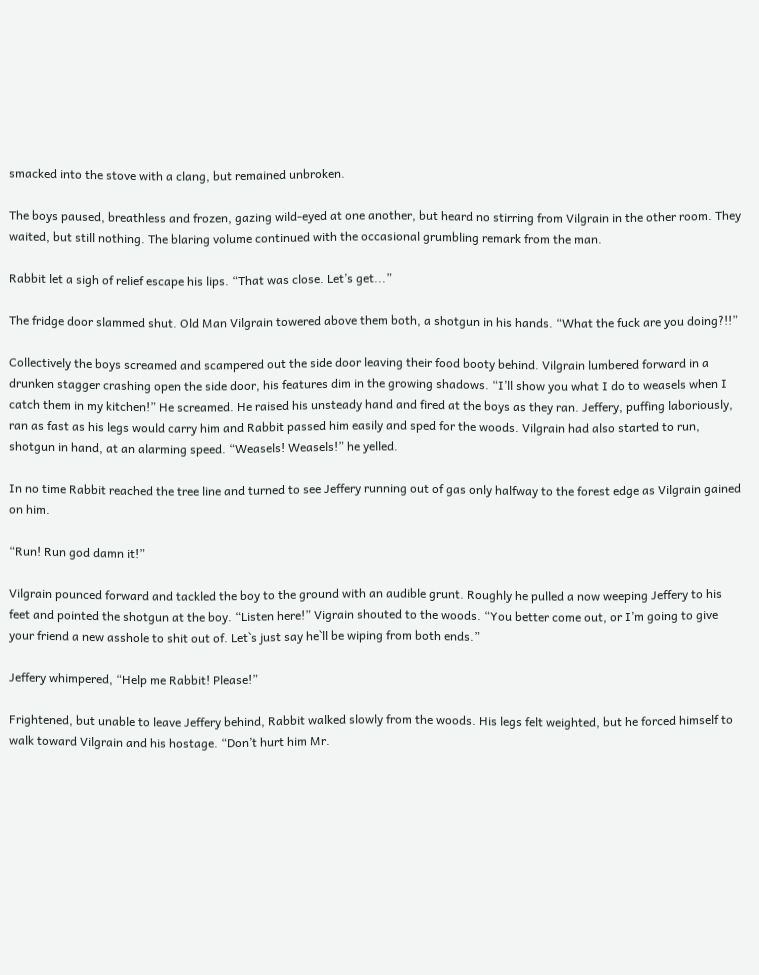smacked into the stove with a clang, but remained unbroken.

The boys paused, breathless and frozen, gazing wild-eyed at one another, but heard no stirring from Vilgrain in the other room. They waited, but still nothing. The blaring volume continued with the occasional grumbling remark from the man.

Rabbit let a sigh of relief escape his lips. “That was close. Let’s get...”

The fridge door slammed shut. Old Man Vilgrain towered above them both, a shotgun in his hands. “What the fuck are you doing?!!”

Collectively the boys screamed and scampered out the side door leaving their food booty behind. Vilgrain lumbered forward in a drunken stagger crashing open the side door, his features dim in the growing shadows. “I’ll show you what I do to weasels when I catch them in my kitchen!” He screamed. He raised his unsteady hand and fired at the boys as they ran. Jeffery, puffing laboriously, ran as fast as his legs would carry him and Rabbit passed him easily and sped for the woods. Vilgrain had also started to run, shotgun in hand, at an alarming speed. “Weasels! Weasels!” he yelled.

In no time Rabbit reached the tree line and turned to see Jeffery running out of gas only halfway to the forest edge as Vilgrain gained on him.

“Run! Run god damn it!”

Vilgrain pounced forward and tackled the boy to the ground with an audible grunt. Roughly he pulled a now weeping Jeffery to his feet and pointed the shotgun at the boy. “Listen here!” Vigrain shouted to the woods. “You better come out, or I’m going to give your friend a new asshole to shit out of. Let`s just say he`ll be wiping from both ends.”

Jeffery whimpered, “Help me Rabbit! Please!”

Frightened, but unable to leave Jeffery behind, Rabbit walked slowly from the woods. His legs felt weighted, but he forced himself to walk toward Vilgrain and his hostage. “Don’t hurt him Mr.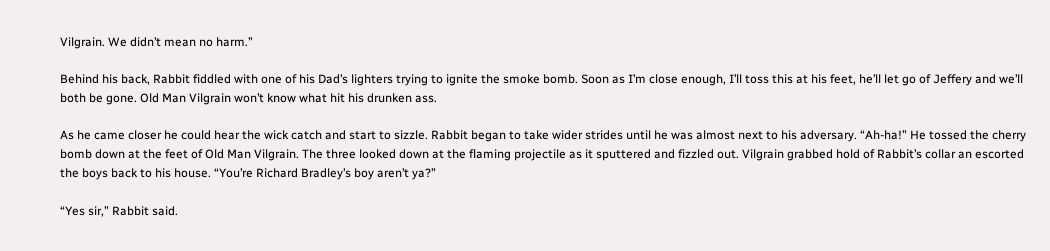Vilgrain. We didn’t mean no harm.”

Behind his back, Rabbit fiddled with one of his Dad’s lighters trying to ignite the smoke bomb. Soon as I’m close enough, I’ll toss this at his feet, he’ll let go of Jeffery and we’ll both be gone. Old Man Vilgrain won’t know what hit his drunken ass.

As he came closer he could hear the wick catch and start to sizzle. Rabbit began to take wider strides until he was almost next to his adversary. “Ah-ha!” He tossed the cherry bomb down at the feet of Old Man Vilgrain. The three looked down at the flaming projectile as it sputtered and fizzled out. Vilgrain grabbed hold of Rabbit’s collar an escorted the boys back to his house. “You’re Richard Bradley’s boy aren’t ya?”

“Yes sir,” Rabbit said.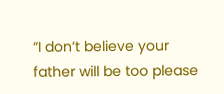“I don’t believe your father will be too please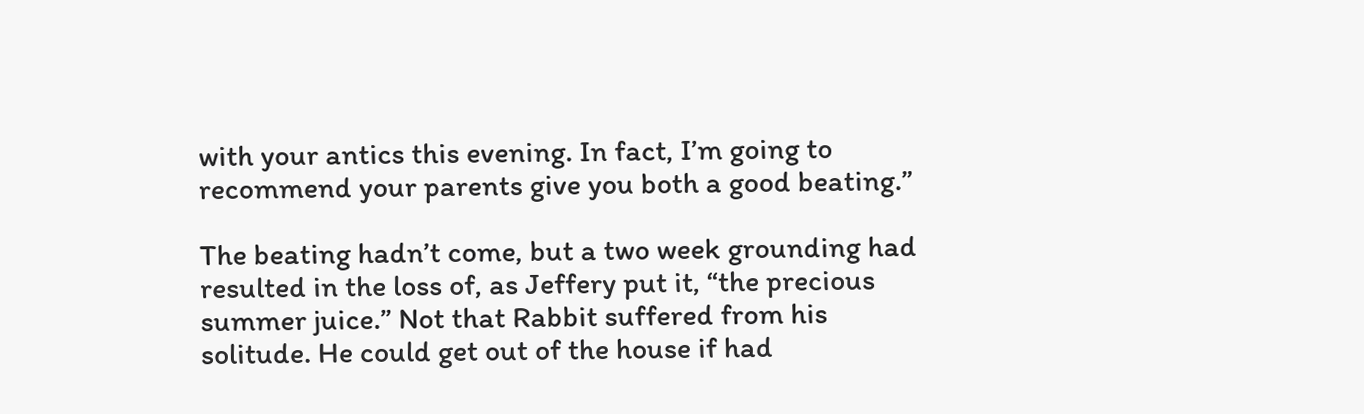with your antics this evening. In fact, I’m going to recommend your parents give you both a good beating.”

The beating hadn’t come, but a two week grounding had resulted in the loss of, as Jeffery put it, “the precious summer juice.” Not that Rabbit suffered from his solitude. He could get out of the house if had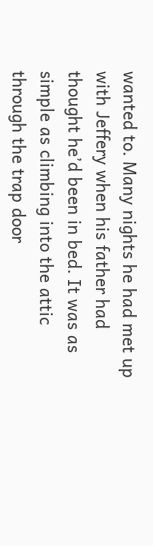wanted to. Many nights he had met up with Jeffery when his father had thought he’d been in bed. It was as simple as climbing into the attic through the trap door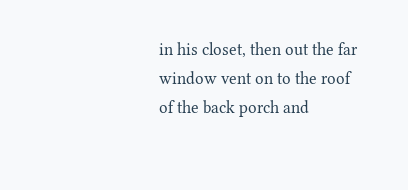in his closet, then out the far window vent on to the roof of the back porch and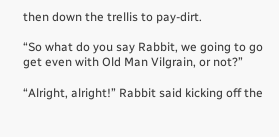then down the trellis to pay-dirt.

“So what do you say Rabbit, we going to go get even with Old Man Vilgrain, or not?”

“Alright, alright!” Rabbit said kicking off the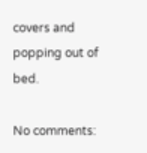covers and popping out of bed.

No comments: